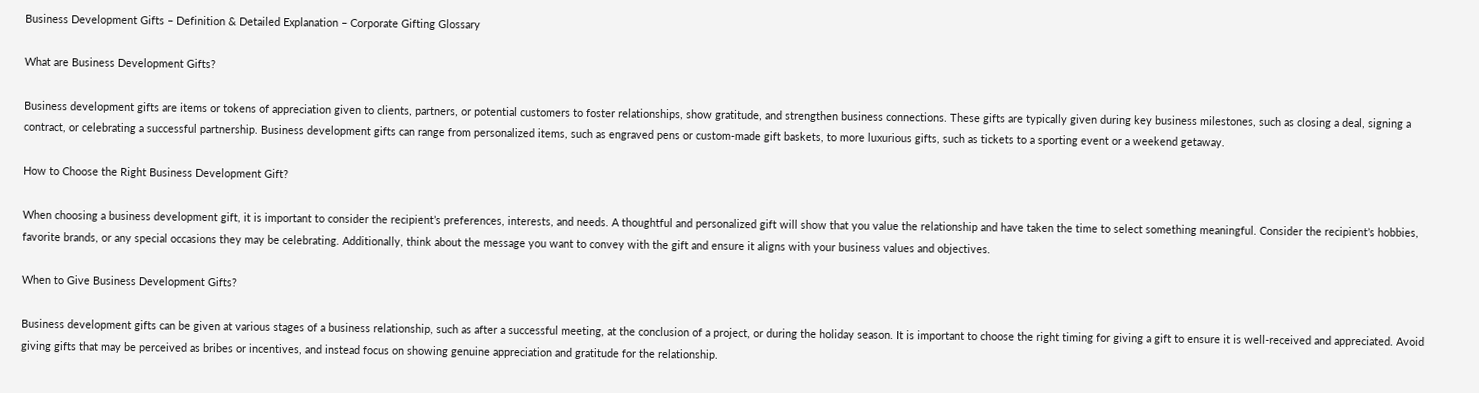Business Development Gifts – Definition & Detailed Explanation – Corporate Gifting Glossary

What are Business Development Gifts?

Business development gifts are items or tokens of appreciation given to clients, partners, or potential customers to foster relationships, show gratitude, and strengthen business connections. These gifts are typically given during key business milestones, such as closing a deal, signing a contract, or celebrating a successful partnership. Business development gifts can range from personalized items, such as engraved pens or custom-made gift baskets, to more luxurious gifts, such as tickets to a sporting event or a weekend getaway.

How to Choose the Right Business Development Gift?

When choosing a business development gift, it is important to consider the recipient’s preferences, interests, and needs. A thoughtful and personalized gift will show that you value the relationship and have taken the time to select something meaningful. Consider the recipient’s hobbies, favorite brands, or any special occasions they may be celebrating. Additionally, think about the message you want to convey with the gift and ensure it aligns with your business values and objectives.

When to Give Business Development Gifts?

Business development gifts can be given at various stages of a business relationship, such as after a successful meeting, at the conclusion of a project, or during the holiday season. It is important to choose the right timing for giving a gift to ensure it is well-received and appreciated. Avoid giving gifts that may be perceived as bribes or incentives, and instead focus on showing genuine appreciation and gratitude for the relationship.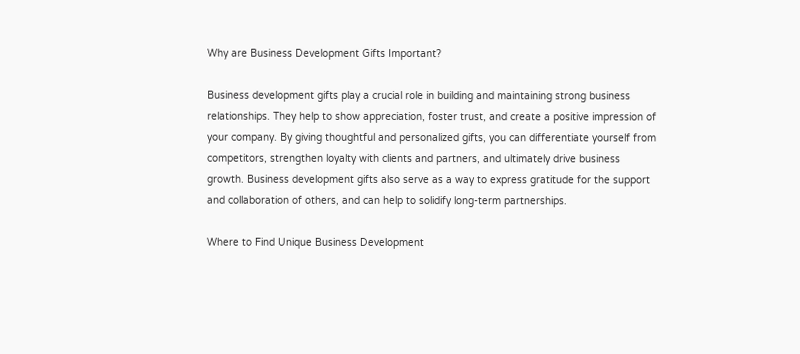Why are Business Development Gifts Important?

Business development gifts play a crucial role in building and maintaining strong business relationships. They help to show appreciation, foster trust, and create a positive impression of your company. By giving thoughtful and personalized gifts, you can differentiate yourself from competitors, strengthen loyalty with clients and partners, and ultimately drive business growth. Business development gifts also serve as a way to express gratitude for the support and collaboration of others, and can help to solidify long-term partnerships.

Where to Find Unique Business Development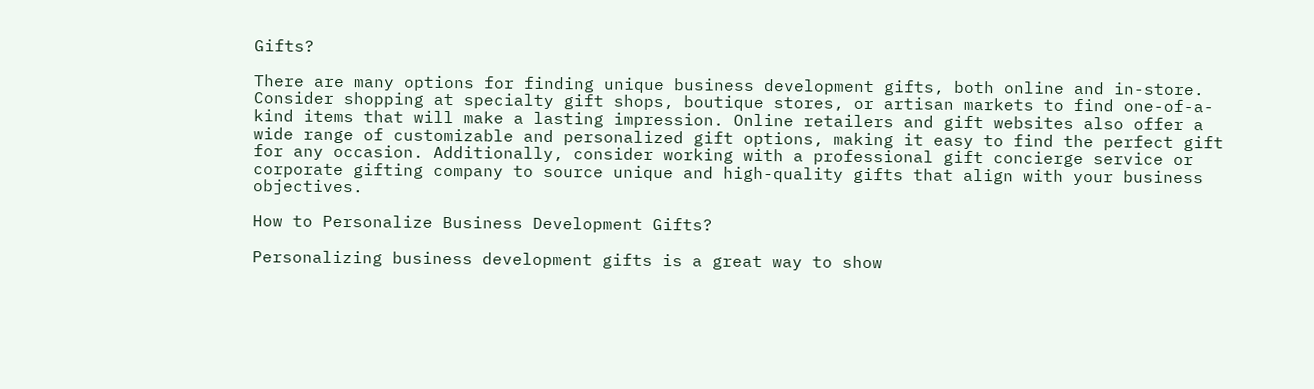Gifts?

There are many options for finding unique business development gifts, both online and in-store. Consider shopping at specialty gift shops, boutique stores, or artisan markets to find one-of-a-kind items that will make a lasting impression. Online retailers and gift websites also offer a wide range of customizable and personalized gift options, making it easy to find the perfect gift for any occasion. Additionally, consider working with a professional gift concierge service or corporate gifting company to source unique and high-quality gifts that align with your business objectives.

How to Personalize Business Development Gifts?

Personalizing business development gifts is a great way to show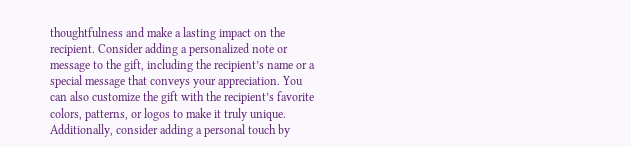thoughtfulness and make a lasting impact on the recipient. Consider adding a personalized note or message to the gift, including the recipient’s name or a special message that conveys your appreciation. You can also customize the gift with the recipient’s favorite colors, patterns, or logos to make it truly unique. Additionally, consider adding a personal touch by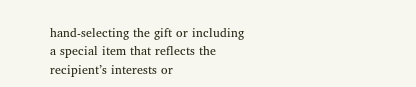hand-selecting the gift or including a special item that reflects the recipient’s interests or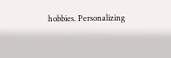hobbies. Personalizing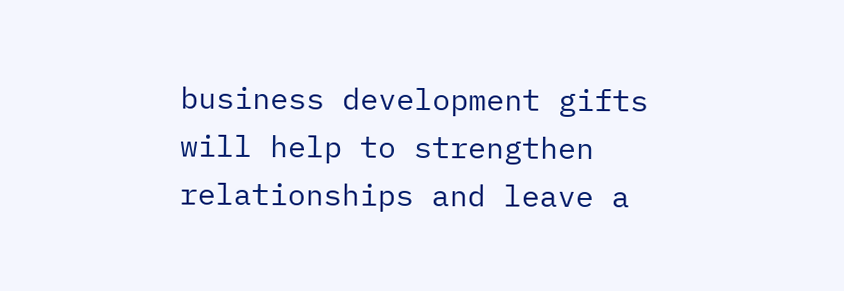business development gifts will help to strengthen relationships and leave a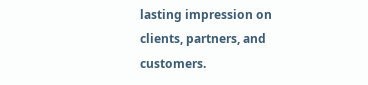lasting impression on clients, partners, and customers.